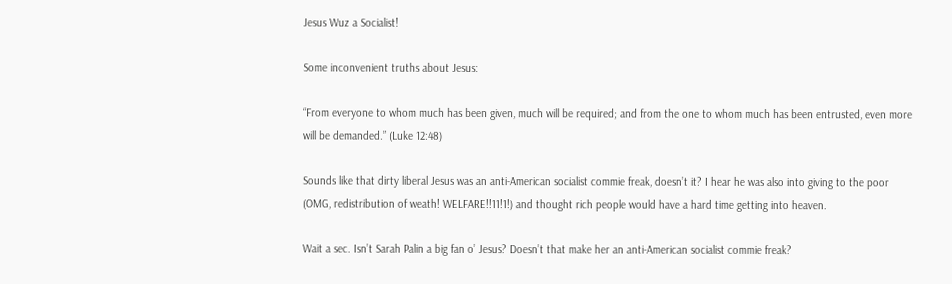Jesus Wuz a Socialist!

Some inconvenient truths about Jesus:

“From everyone to whom much has been given, much will be required; and from the one to whom much has been entrusted, even more will be demanded.” (Luke 12:48)

Sounds like that dirty liberal Jesus was an anti-American socialist commie freak, doesn’t it? I hear he was also into giving to the poor (OMG, redistribution of weath! WELFARE!!11!1!) and thought rich people would have a hard time getting into heaven.

Wait a sec. Isn’t Sarah Palin a big fan o’ Jesus? Doesn’t that make her an anti-American socialist commie freak?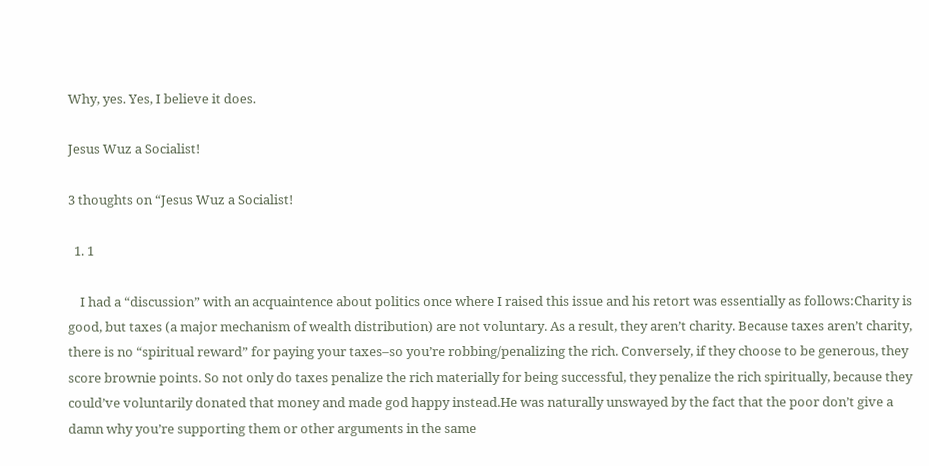Why, yes. Yes, I believe it does.

Jesus Wuz a Socialist!

3 thoughts on “Jesus Wuz a Socialist!

  1. 1

    I had a “discussion” with an acquaintence about politics once where I raised this issue and his retort was essentially as follows:Charity is good, but taxes (a major mechanism of wealth distribution) are not voluntary. As a result, they aren’t charity. Because taxes aren’t charity, there is no “spiritual reward” for paying your taxes–so you’re robbing/penalizing the rich. Conversely, if they choose to be generous, they score brownie points. So not only do taxes penalize the rich materially for being successful, they penalize the rich spiritually, because they could’ve voluntarily donated that money and made god happy instead.He was naturally unswayed by the fact that the poor don’t give a damn why you’re supporting them or other arguments in the same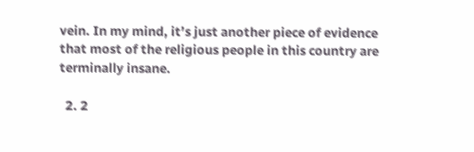vein. In my mind, it’s just another piece of evidence that most of the religious people in this country are terminally insane.

  2. 2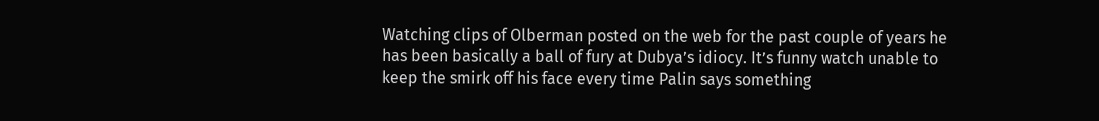Watching clips of Olberman posted on the web for the past couple of years he has been basically a ball of fury at Dubya’s idiocy. It’s funny watch unable to keep the smirk off his face every time Palin says something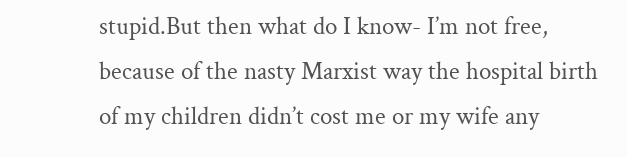stupid.But then what do I know- I’m not free, because of the nasty Marxist way the hospital birth of my children didn’t cost me or my wife any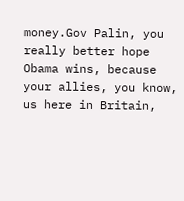money.Gov Palin, you really better hope Obama wins, because your allies, you know, us here in Britain,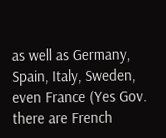as well as Germany, Spain, Italy, Sweden, even France (Yes Gov. there are French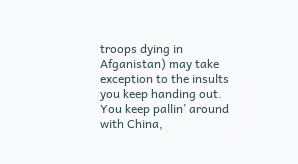troops dying in Afganistan) may take exception to the insults you keep handing out. You keep pallin’ around with China,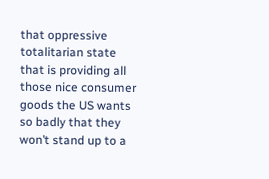that oppressive totalitarian state that is providing all those nice consumer goods the US wants so badly that they won’t stand up to a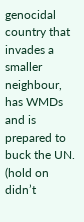genocidal country that invades a smaller neighbour, has WMDs and is prepared to buck the UN. (hold on didn’t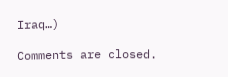Iraq…)

Comments are closed.